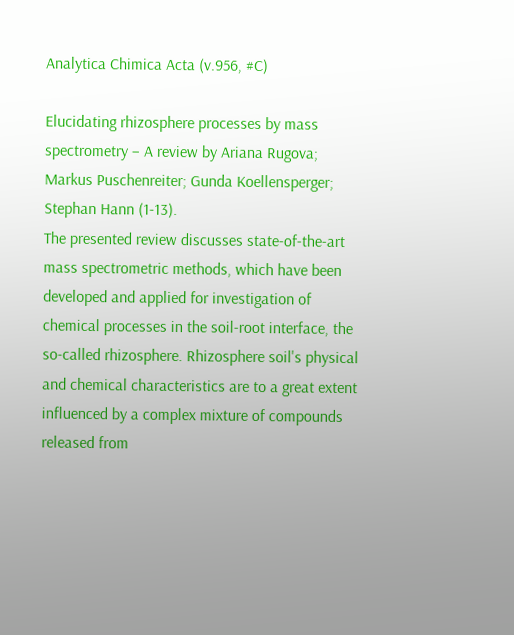Analytica Chimica Acta (v.956, #C)

Elucidating rhizosphere processes by mass spectrometry – A review by Ariana Rugova; Markus Puschenreiter; Gunda Koellensperger; Stephan Hann (1-13).
The presented review discusses state-of-the-art mass spectrometric methods, which have been developed and applied for investigation of chemical processes in the soil-root interface, the so-called rhizosphere. Rhizosphere soil's physical and chemical characteristics are to a great extent influenced by a complex mixture of compounds released from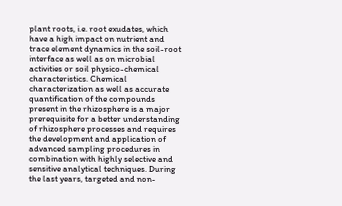plant roots, i.e. root exudates, which have a high impact on nutrient and trace element dynamics in the soil-root interface as well as on microbial activities or soil physico-chemical characteristics. Chemical characterization as well as accurate quantification of the compounds present in the rhizosphere is a major prerequisite for a better understanding of rhizosphere processes and requires the development and application of advanced sampling procedures in combination with highly selective and sensitive analytical techniques. During the last years, targeted and non-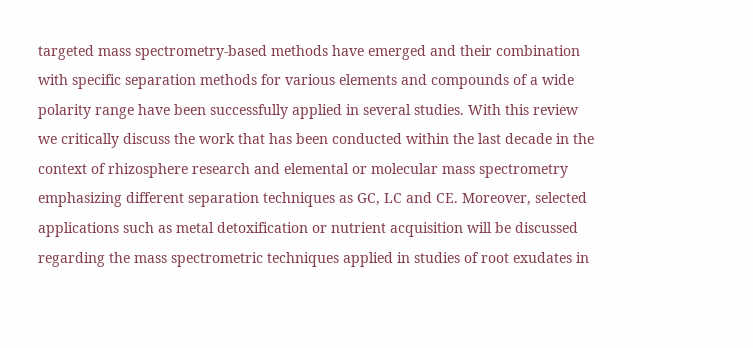targeted mass spectrometry-based methods have emerged and their combination with specific separation methods for various elements and compounds of a wide polarity range have been successfully applied in several studies. With this review we critically discuss the work that has been conducted within the last decade in the context of rhizosphere research and elemental or molecular mass spectrometry emphasizing different separation techniques as GC, LC and CE. Moreover, selected applications such as metal detoxification or nutrient acquisition will be discussed regarding the mass spectrometric techniques applied in studies of root exudates in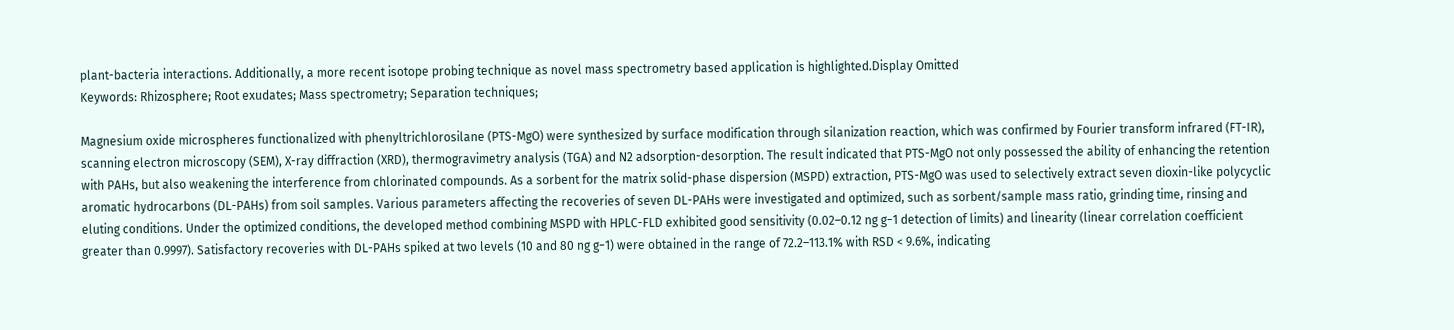plant-bacteria interactions. Additionally, a more recent isotope probing technique as novel mass spectrometry based application is highlighted.Display Omitted
Keywords: Rhizosphere; Root exudates; Mass spectrometry; Separation techniques;

Magnesium oxide microspheres functionalized with phenyltrichlorosilane (PTS-MgO) were synthesized by surface modification through silanization reaction, which was confirmed by Fourier transform infrared (FT-IR), scanning electron microscopy (SEM), X-ray diffraction (XRD), thermogravimetry analysis (TGA) and N2 adsorption-desorption. The result indicated that PTS-MgO not only possessed the ability of enhancing the retention with PAHs, but also weakening the interference from chlorinated compounds. As a sorbent for the matrix solid-phase dispersion (MSPD) extraction, PTS-MgO was used to selectively extract seven dioxin-like polycyclic aromatic hydrocarbons (DL-PAHs) from soil samples. Various parameters affecting the recoveries of seven DL-PAHs were investigated and optimized, such as sorbent/sample mass ratio, grinding time, rinsing and eluting conditions. Under the optimized conditions, the developed method combining MSPD with HPLC-FLD exhibited good sensitivity (0.02–0.12 ng g−1 detection of limits) and linearity (linear correlation coefficient greater than 0.9997). Satisfactory recoveries with DL-PAHs spiked at two levels (10 and 80 ng g−1) were obtained in the range of 72.2–113.1% with RSD < 9.6%, indicating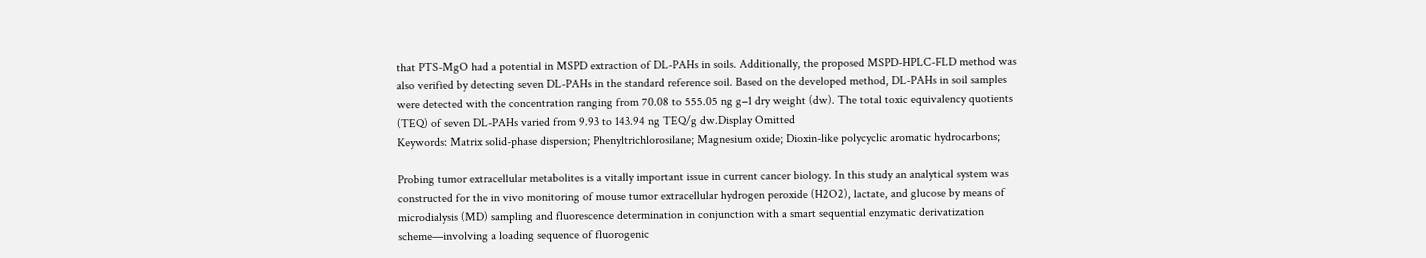that PTS-MgO had a potential in MSPD extraction of DL-PAHs in soils. Additionally, the proposed MSPD-HPLC-FLD method was also verified by detecting seven DL-PAHs in the standard reference soil. Based on the developed method, DL-PAHs in soil samples were detected with the concentration ranging from 70.08 to 555.05 ng g−1 dry weight (dw). The total toxic equivalency quotients (TEQ) of seven DL-PAHs varied from 9.93 to 143.94 ng TEQ/g dw.Display Omitted
Keywords: Matrix solid-phase dispersion; Phenyltrichlorosilane; Magnesium oxide; Dioxin-like polycyclic aromatic hydrocarbons;

Probing tumor extracellular metabolites is a vitally important issue in current cancer biology. In this study an analytical system was constructed for the in vivo monitoring of mouse tumor extracellular hydrogen peroxide (H2O2), lactate, and glucose by means of microdialysis (MD) sampling and fluorescence determination in conjunction with a smart sequential enzymatic derivatization scheme—involving a loading sequence of fluorogenic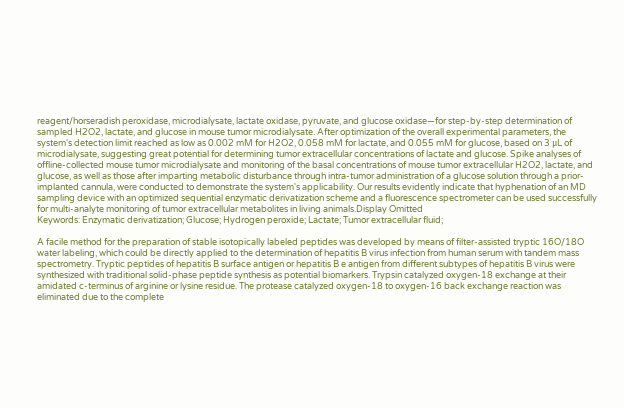reagent/horseradish peroxidase, microdialysate, lactate oxidase, pyruvate, and glucose oxidase—for step-by-step determination of sampled H2O2, lactate, and glucose in mouse tumor microdialysate. After optimization of the overall experimental parameters, the system's detection limit reached as low as 0.002 mM for H2O2, 0.058 mM for lactate, and 0.055 mM for glucose, based on 3 μL of microdialysate, suggesting great potential for determining tumor extracellular concentrations of lactate and glucose. Spike analyses of offline-collected mouse tumor microdialysate and monitoring of the basal concentrations of mouse tumor extracellular H2O2, lactate, and glucose, as well as those after imparting metabolic disturbance through intra-tumor administration of a glucose solution through a prior-implanted cannula, were conducted to demonstrate the system's applicability. Our results evidently indicate that hyphenation of an MD sampling device with an optimized sequential enzymatic derivatization scheme and a fluorescence spectrometer can be used successfully for multi-analyte monitoring of tumor extracellular metabolites in living animals.Display Omitted
Keywords: Enzymatic derivatization; Glucose; Hydrogen peroxide; Lactate; Tumor extracellular fluid;

A facile method for the preparation of stable isotopically labeled peptides was developed by means of filter-assisted tryptic 16O/18O water labeling, which could be directly applied to the determination of hepatitis B virus infection from human serum with tandem mass spectrometry. Tryptic peptides of hepatitis B surface antigen or hepatitis B e antigen from different subtypes of hepatitis B virus were synthesized with traditional solid-phase peptide synthesis as potential biomarkers. Trypsin catalyzed oxygen-18 exchange at their amidated c-terminus of arginine or lysine residue. The protease catalyzed oxygen-18 to oxygen-16 back exchange reaction was eliminated due to the complete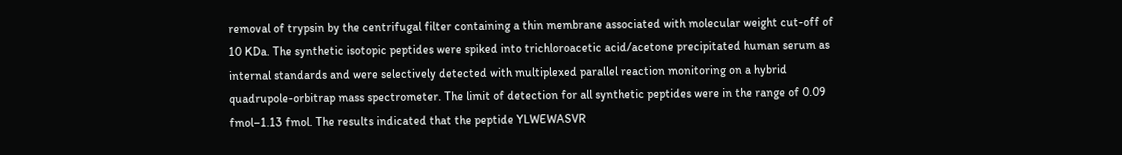removal of trypsin by the centrifugal filter containing a thin membrane associated with molecular weight cut-off of 10 KDa. The synthetic isotopic peptides were spiked into trichloroacetic acid/acetone precipitated human serum as internal standards and were selectively detected with multiplexed parallel reaction monitoring on a hybrid quadrupole-orbitrap mass spectrometer. The limit of detection for all synthetic peptides were in the range of 0.09 fmol–1.13 fmol. The results indicated that the peptide YLWEWASVR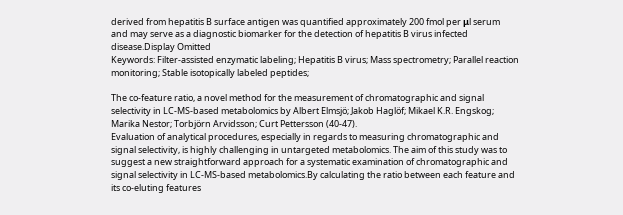derived from hepatitis B surface antigen was quantified approximately 200 fmol per μl serum and may serve as a diagnostic biomarker for the detection of hepatitis B virus infected disease.Display Omitted
Keywords: Filter-assisted enzymatic labeling; Hepatitis B virus; Mass spectrometry; Parallel reaction monitoring; Stable isotopically labeled peptides;

The co-feature ratio, a novel method for the measurement of chromatographic and signal selectivity in LC-MS-based metabolomics by Albert Elmsjö; Jakob Haglöf; Mikael K.R. Engskog; Marika Nestor; Torbjörn Arvidsson; Curt Pettersson (40-47).
Evaluation of analytical procedures, especially in regards to measuring chromatographic and signal selectivity, is highly challenging in untargeted metabolomics. The aim of this study was to suggest a new straightforward approach for a systematic examination of chromatographic and signal selectivity in LC-MS-based metabolomics.By calculating the ratio between each feature and its co-eluting features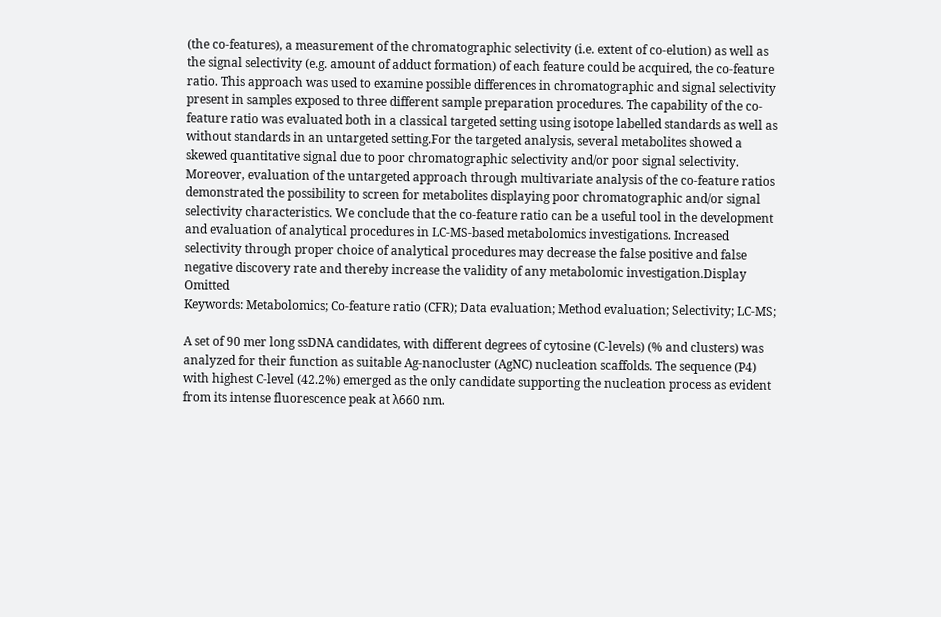(the co-features), a measurement of the chromatographic selectivity (i.e. extent of co-elution) as well as the signal selectivity (e.g. amount of adduct formation) of each feature could be acquired, the co-feature ratio. This approach was used to examine possible differences in chromatographic and signal selectivity present in samples exposed to three different sample preparation procedures. The capability of the co-feature ratio was evaluated both in a classical targeted setting using isotope labelled standards as well as without standards in an untargeted setting.For the targeted analysis, several metabolites showed a skewed quantitative signal due to poor chromatographic selectivity and/or poor signal selectivity. Moreover, evaluation of the untargeted approach through multivariate analysis of the co-feature ratios demonstrated the possibility to screen for metabolites displaying poor chromatographic and/or signal selectivity characteristics. We conclude that the co-feature ratio can be a useful tool in the development and evaluation of analytical procedures in LC-MS-based metabolomics investigations. Increased selectivity through proper choice of analytical procedures may decrease the false positive and false negative discovery rate and thereby increase the validity of any metabolomic investigation.Display Omitted
Keywords: Metabolomics; Co-feature ratio (CFR); Data evaluation; Method evaluation; Selectivity; LC-MS;

A set of 90 mer long ssDNA candidates, with different degrees of cytosine (C-levels) (% and clusters) was analyzed for their function as suitable Ag-nanocluster (AgNC) nucleation scaffolds. The sequence (P4) with highest C-level (42.2%) emerged as the only candidate supporting the nucleation process as evident from its intense fluorescence peak at λ660 nm.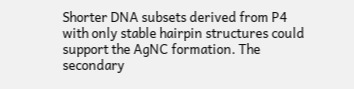Shorter DNA subsets derived from P4 with only stable hairpin structures could support the AgNC formation. The secondary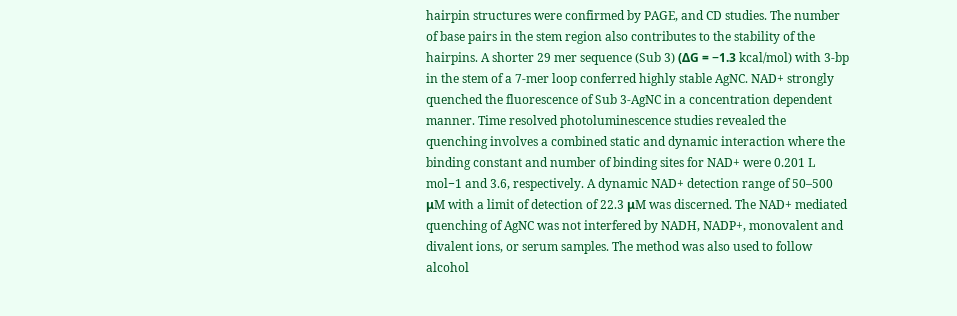hairpin structures were confirmed by PAGE, and CD studies. The number of base pairs in the stem region also contributes to the stability of the hairpins. A shorter 29 mer sequence (Sub 3) (ΔG = −1.3 kcal/mol) with 3-bp in the stem of a 7-mer loop conferred highly stable AgNC. NAD+ strongly quenched the fluorescence of Sub 3-AgNC in a concentration dependent manner. Time resolved photoluminescence studies revealed the quenching involves a combined static and dynamic interaction where the binding constant and number of binding sites for NAD+ were 0.201 L mol−1 and 3.6, respectively. A dynamic NAD+ detection range of 50–500 μM with a limit of detection of 22.3 μM was discerned. The NAD+ mediated quenching of AgNC was not interfered by NADH, NADP+, monovalent and divalent ions, or serum samples. The method was also used to follow alcohol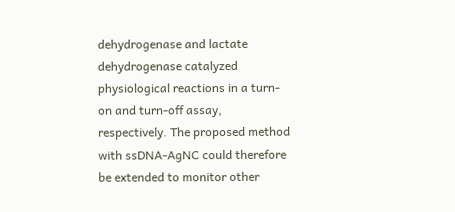dehydrogenase and lactate dehydrogenase catalyzed physiological reactions in a turn-on and turn-off assay, respectively. The proposed method with ssDNA-AgNC could therefore be extended to monitor other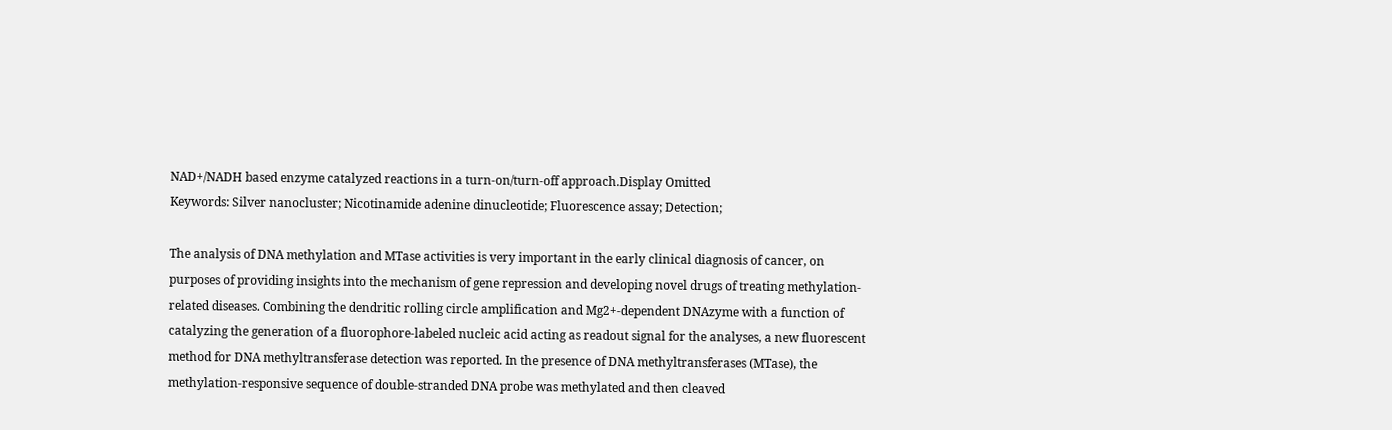NAD+/NADH based enzyme catalyzed reactions in a turn-on/turn-off approach.Display Omitted
Keywords: Silver nanocluster; Nicotinamide adenine dinucleotide; Fluorescence assay; Detection;

The analysis of DNA methylation and MTase activities is very important in the early clinical diagnosis of cancer, on purposes of providing insights into the mechanism of gene repression and developing novel drugs of treating methylation-related diseases. Combining the dendritic rolling circle amplification and Mg2+-dependent DNAzyme with a function of catalyzing the generation of a fluorophore-labeled nucleic acid acting as readout signal for the analyses, a new fluorescent method for DNA methyltransferase detection was reported. In the presence of DNA methyltransferases (MTase), the methylation-responsive sequence of double-stranded DNA probe was methylated and then cleaved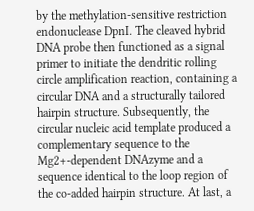by the methylation-sensitive restriction endonuclease DpnI. The cleaved hybrid DNA probe then functioned as a signal primer to initiate the dendritic rolling circle amplification reaction, containing a circular DNA and a structurally tailored hairpin structure. Subsequently, the circular nucleic acid template produced a complementary sequence to the Mg2+-dependent DNAzyme and a sequence identical to the loop region of the co-added hairpin structure. At last, a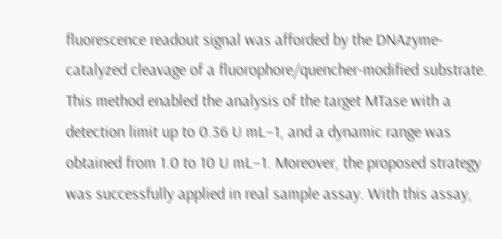fluorescence readout signal was afforded by the DNAzyme-catalyzed cleavage of a fluorophore/quencher-modified substrate. This method enabled the analysis of the target MTase with a detection limit up to 0.36 U mL−1, and a dynamic range was obtained from 1.0 to 10 U mL−1. Moreover, the proposed strategy was successfully applied in real sample assay. With this assay,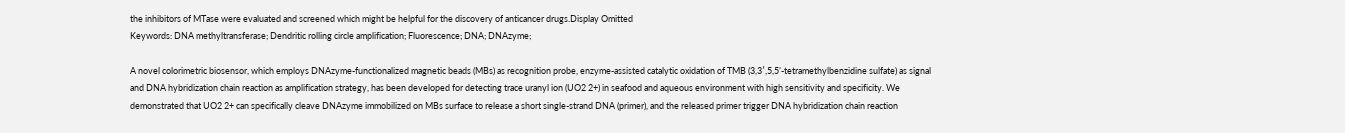the inhibitors of MTase were evaluated and screened which might be helpful for the discovery of anticancer drugs.Display Omitted
Keywords: DNA methyltransferase; Dendritic rolling circle amplification; Fluorescence; DNA; DNAzyme;

A novel colorimetric biosensor, which employs DNAzyme-functionalized magnetic beads (MBs) as recognition probe, enzyme-assisted catalytic oxidation of TMB (3,3′,5,5’-tetramethylbenzidine sulfate) as signal and DNA hybridization chain reaction as amplification strategy, has been developed for detecting trace uranyl ion (UO2 2+) in seafood and aqueous environment with high sensitivity and specificity. We demonstrated that UO2 2+ can specifically cleave DNAzyme immobilized on MBs surface to release a short single-strand DNA (primer), and the released primer trigger DNA hybridization chain reaction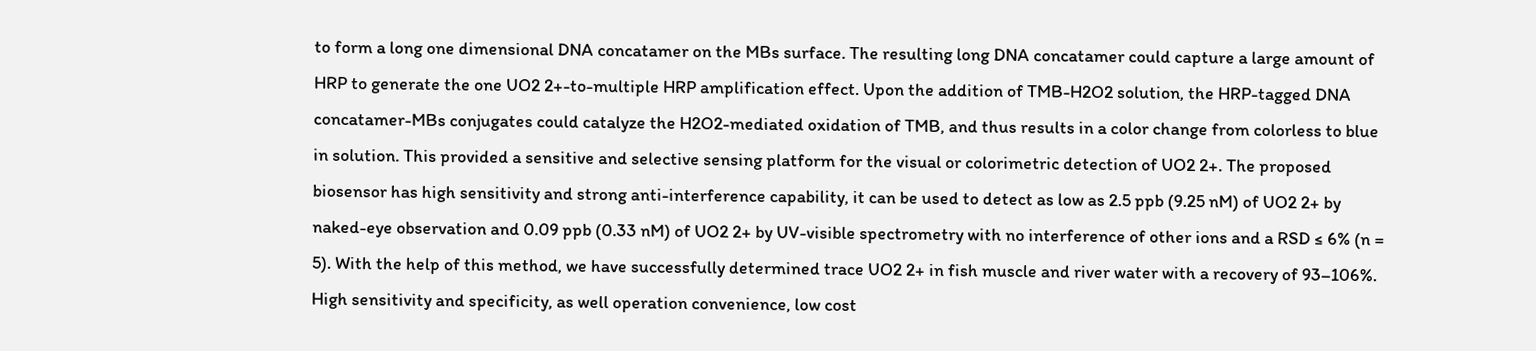to form a long one dimensional DNA concatamer on the MBs surface. The resulting long DNA concatamer could capture a large amount of HRP to generate the one UO2 2+-to-multiple HRP amplification effect. Upon the addition of TMB-H2O2 solution, the HRP-tagged DNA concatamer-MBs conjugates could catalyze the H2O2-mediated oxidation of TMB, and thus results in a color change from colorless to blue in solution. This provided a sensitive and selective sensing platform for the visual or colorimetric detection of UO2 2+. The proposed biosensor has high sensitivity and strong anti-interference capability, it can be used to detect as low as 2.5 ppb (9.25 nM) of UO2 2+ by naked-eye observation and 0.09 ppb (0.33 nM) of UO2 2+ by UV-visible spectrometry with no interference of other ions and a RSD ≤ 6% (n = 5). With the help of this method, we have successfully determined trace UO2 2+ in fish muscle and river water with a recovery of 93–106%. High sensitivity and specificity, as well operation convenience, low cost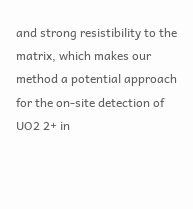and strong resistibility to the matrix, which makes our method a potential approach for the on-site detection of UO2 2+ in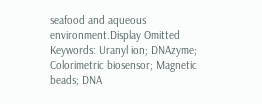seafood and aqueous environment.Display Omitted
Keywords: Uranyl ion; DNAzyme; Colorimetric biosensor; Magnetic beads; DNA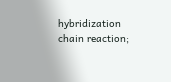hybridization chain reaction;